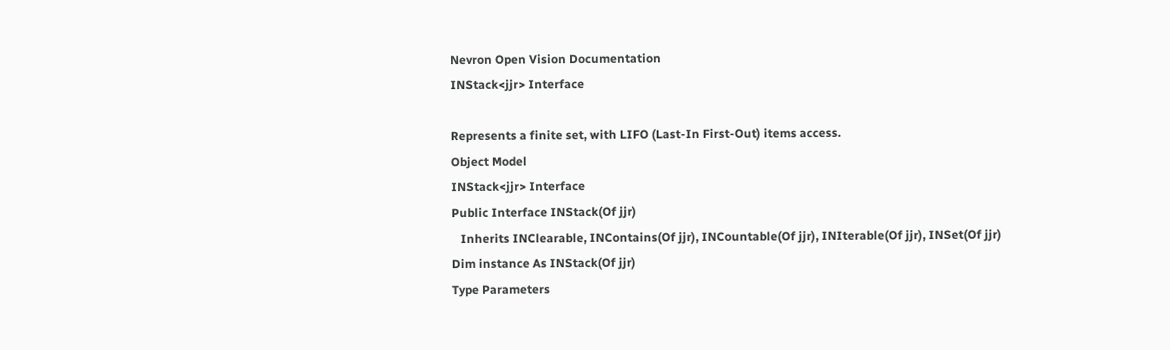Nevron Open Vision Documentation
INStack<jjr> Interface

Represents a finite set, with LIFO (Last-In First-Out) items access.
Object Model
INStack<jjr> Interface
Public Interface INStack(Of jjr)
   Inherits INClearable, INContains(Of jjr), INCountable(Of jjr), INIterable(Of jjr), INSet(Of jjr)
Dim instance As INStack(Of jjr)
Type Parameters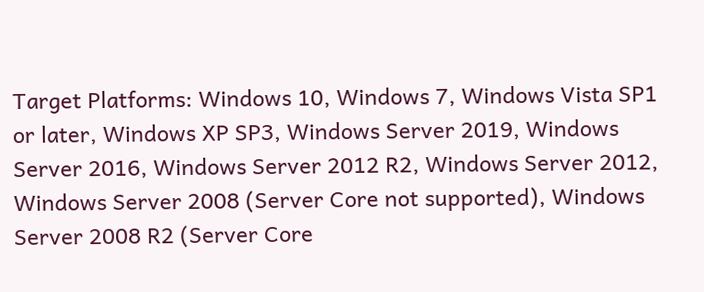Target Platforms: Windows 10, Windows 7, Windows Vista SP1 or later, Windows XP SP3, Windows Server 2019, Windows Server 2016, Windows Server 2012 R2, Windows Server 2012, Windows Server 2008 (Server Core not supported), Windows Server 2008 R2 (Server Core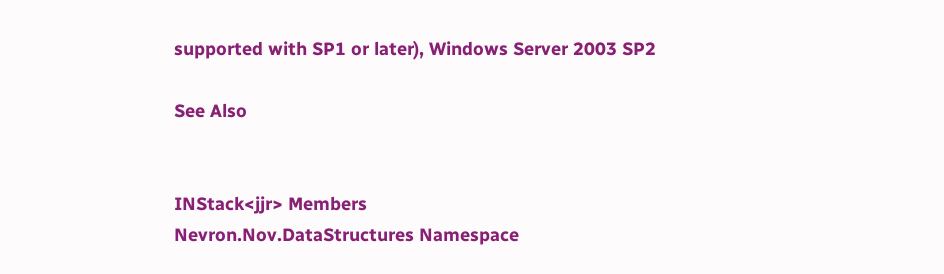supported with SP1 or later), Windows Server 2003 SP2

See Also


INStack<jjr> Members
Nevron.Nov.DataStructures Namespace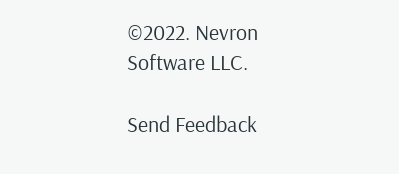©2022. Nevron Software LLC.

Send Feedback